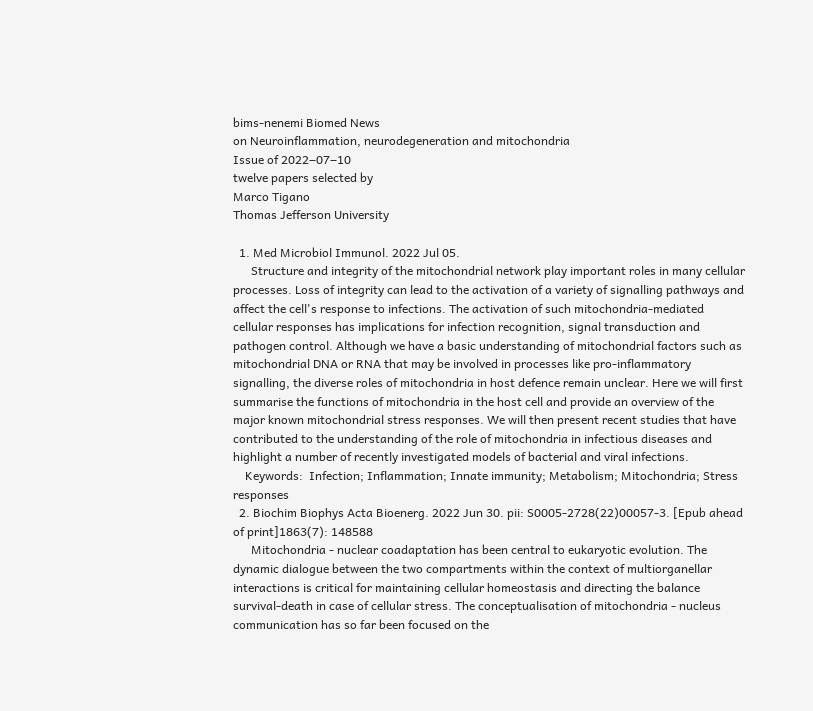bims-nenemi Biomed News
on Neuroinflammation, neurodegeneration and mitochondria
Issue of 2022‒07‒10
twelve papers selected by
Marco Tigano
Thomas Jefferson University

  1. Med Microbiol Immunol. 2022 Jul 05.
      Structure and integrity of the mitochondrial network play important roles in many cellular processes. Loss of integrity can lead to the activation of a variety of signalling pathways and affect the cell's response to infections. The activation of such mitochondria-mediated cellular responses has implications for infection recognition, signal transduction and pathogen control. Although we have a basic understanding of mitochondrial factors such as mitochondrial DNA or RNA that may be involved in processes like pro-inflammatory signalling, the diverse roles of mitochondria in host defence remain unclear. Here we will first summarise the functions of mitochondria in the host cell and provide an overview of the major known mitochondrial stress responses. We will then present recent studies that have contributed to the understanding of the role of mitochondria in infectious diseases and highlight a number of recently investigated models of bacterial and viral infections.
    Keywords:  Infection; Inflammation; Innate immunity; Metabolism; Mitochondria; Stress responses
  2. Biochim Biophys Acta Bioenerg. 2022 Jun 30. pii: S0005-2728(22)00057-3. [Epub ahead of print]1863(7): 148588
      Mitochondria - nuclear coadaptation has been central to eukaryotic evolution. The dynamic dialogue between the two compartments within the context of multiorganellar interactions is critical for maintaining cellular homeostasis and directing the balance survival-death in case of cellular stress. The conceptualisation of mitochondria - nucleus communication has so far been focused on the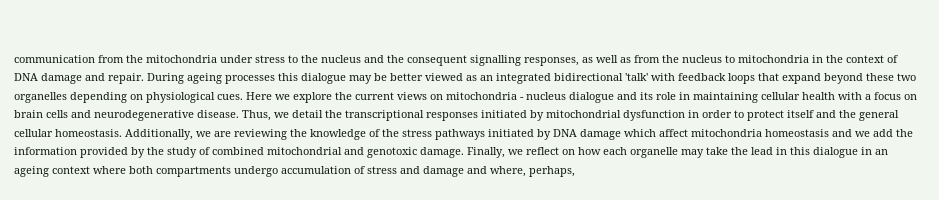communication from the mitochondria under stress to the nucleus and the consequent signalling responses, as well as from the nucleus to mitochondria in the context of DNA damage and repair. During ageing processes this dialogue may be better viewed as an integrated bidirectional 'talk' with feedback loops that expand beyond these two organelles depending on physiological cues. Here we explore the current views on mitochondria - nucleus dialogue and its role in maintaining cellular health with a focus on brain cells and neurodegenerative disease. Thus, we detail the transcriptional responses initiated by mitochondrial dysfunction in order to protect itself and the general cellular homeostasis. Additionally, we are reviewing the knowledge of the stress pathways initiated by DNA damage which affect mitochondria homeostasis and we add the information provided by the study of combined mitochondrial and genotoxic damage. Finally, we reflect on how each organelle may take the lead in this dialogue in an ageing context where both compartments undergo accumulation of stress and damage and where, perhaps,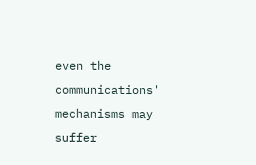even the communications' mechanisms may suffer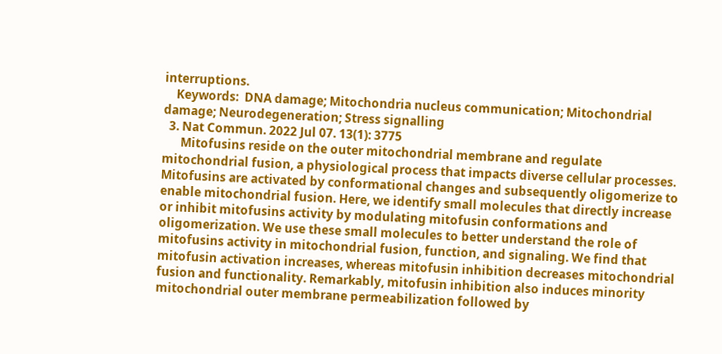interruptions.
    Keywords:  DNA damage; Mitochondria nucleus communication; Mitochondrial damage; Neurodegeneration; Stress signalling
  3. Nat Commun. 2022 Jul 07. 13(1): 3775
      Mitofusins reside on the outer mitochondrial membrane and regulate mitochondrial fusion, a physiological process that impacts diverse cellular processes. Mitofusins are activated by conformational changes and subsequently oligomerize to enable mitochondrial fusion. Here, we identify small molecules that directly increase or inhibit mitofusins activity by modulating mitofusin conformations and oligomerization. We use these small molecules to better understand the role of mitofusins activity in mitochondrial fusion, function, and signaling. We find that mitofusin activation increases, whereas mitofusin inhibition decreases mitochondrial fusion and functionality. Remarkably, mitofusin inhibition also induces minority mitochondrial outer membrane permeabilization followed by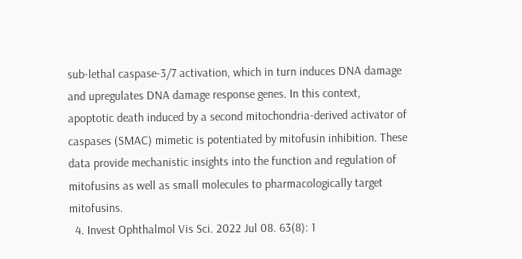sub-lethal caspase-3/7 activation, which in turn induces DNA damage and upregulates DNA damage response genes. In this context, apoptotic death induced by a second mitochondria-derived activator of caspases (SMAC) mimetic is potentiated by mitofusin inhibition. These data provide mechanistic insights into the function and regulation of mitofusins as well as small molecules to pharmacologically target mitofusins.
  4. Invest Ophthalmol Vis Sci. 2022 Jul 08. 63(8): 1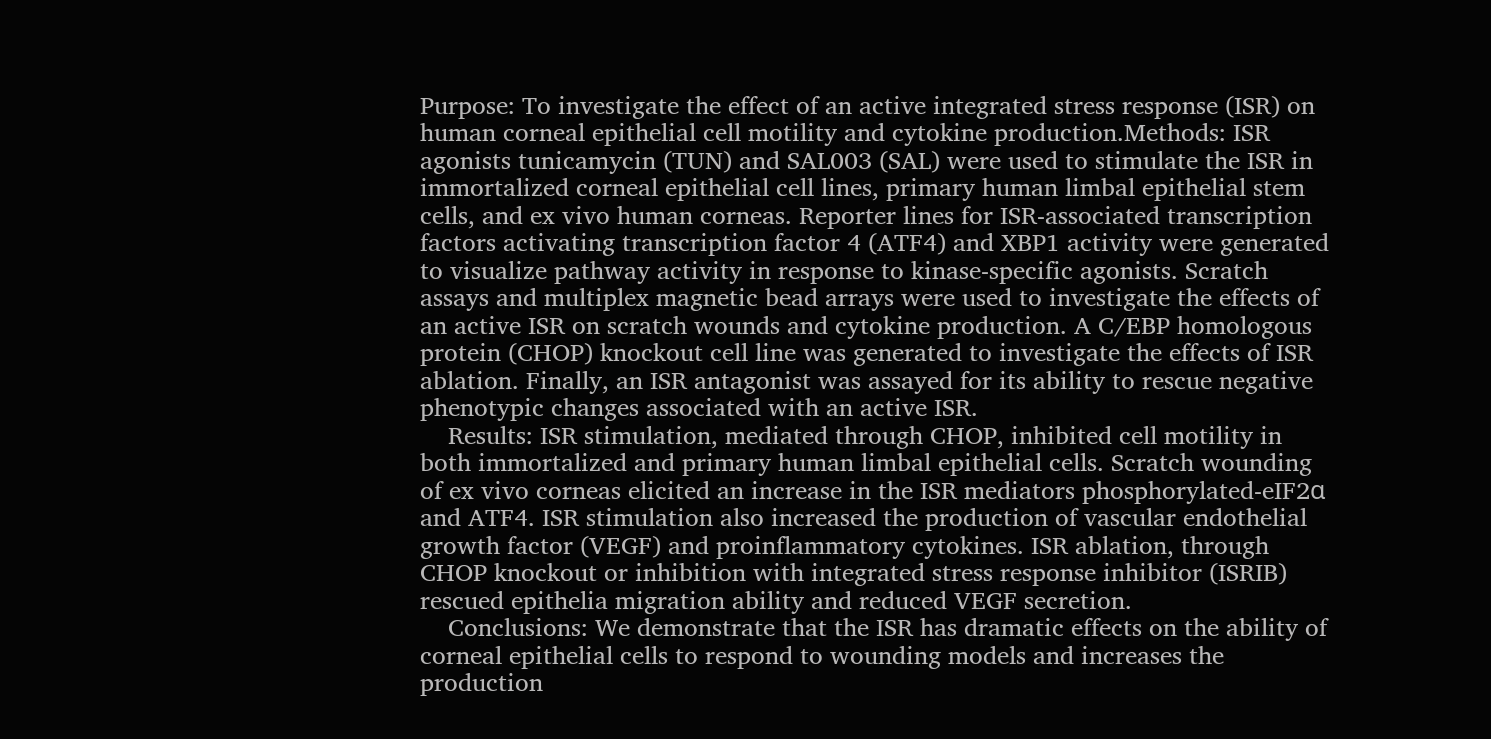Purpose: To investigate the effect of an active integrated stress response (ISR) on human corneal epithelial cell motility and cytokine production.Methods: ISR agonists tunicamycin (TUN) and SAL003 (SAL) were used to stimulate the ISR in immortalized corneal epithelial cell lines, primary human limbal epithelial stem cells, and ex vivo human corneas. Reporter lines for ISR-associated transcription factors activating transcription factor 4 (ATF4) and XBP1 activity were generated to visualize pathway activity in response to kinase-specific agonists. Scratch assays and multiplex magnetic bead arrays were used to investigate the effects of an active ISR on scratch wounds and cytokine production. A C/EBP homologous protein (CHOP) knockout cell line was generated to investigate the effects of ISR ablation. Finally, an ISR antagonist was assayed for its ability to rescue negative phenotypic changes associated with an active ISR.
    Results: ISR stimulation, mediated through CHOP, inhibited cell motility in both immortalized and primary human limbal epithelial cells. Scratch wounding of ex vivo corneas elicited an increase in the ISR mediators phosphorylated-eIF2α and ATF4. ISR stimulation also increased the production of vascular endothelial growth factor (VEGF) and proinflammatory cytokines. ISR ablation, through CHOP knockout or inhibition with integrated stress response inhibitor (ISRIB) rescued epithelia migration ability and reduced VEGF secretion.
    Conclusions: We demonstrate that the ISR has dramatic effects on the ability of corneal epithelial cells to respond to wounding models and increases the production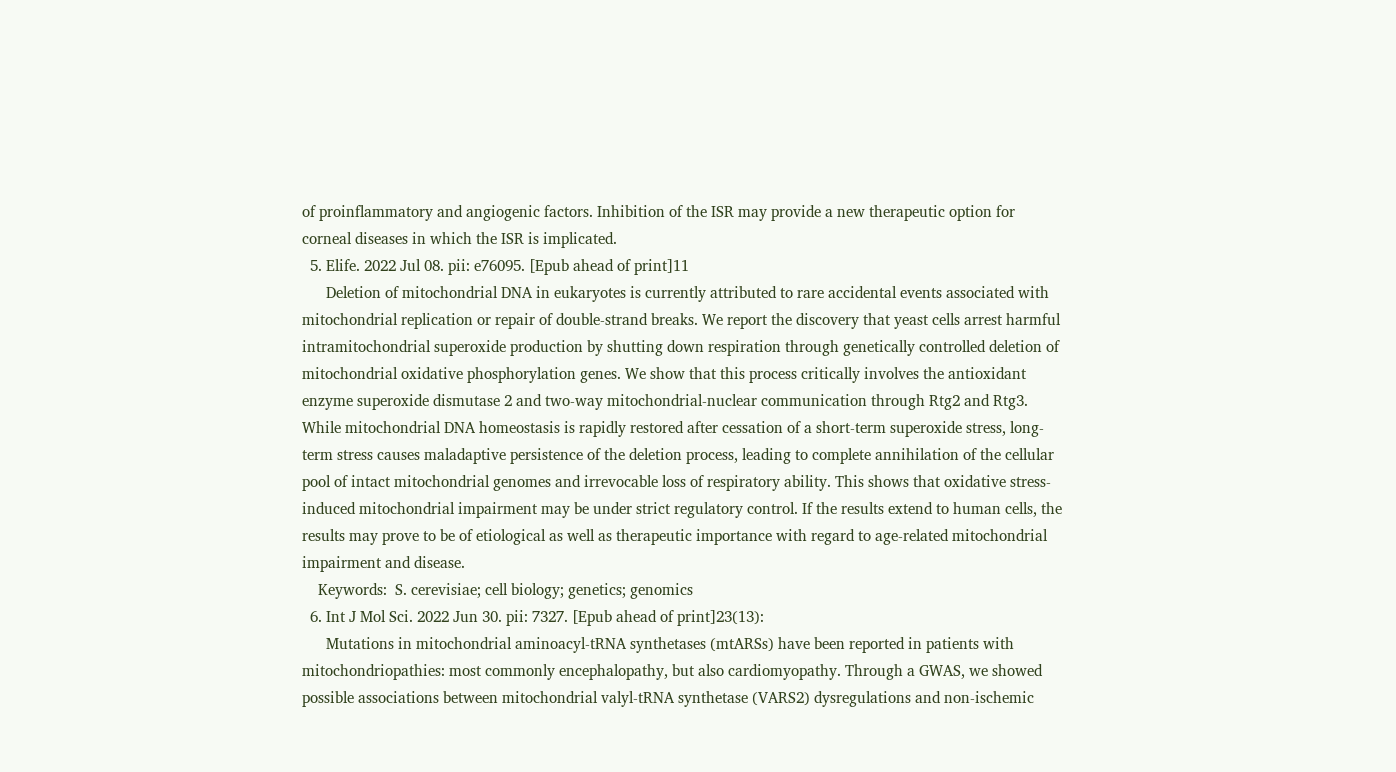of proinflammatory and angiogenic factors. Inhibition of the ISR may provide a new therapeutic option for corneal diseases in which the ISR is implicated.
  5. Elife. 2022 Jul 08. pii: e76095. [Epub ahead of print]11
      Deletion of mitochondrial DNA in eukaryotes is currently attributed to rare accidental events associated with mitochondrial replication or repair of double-strand breaks. We report the discovery that yeast cells arrest harmful intramitochondrial superoxide production by shutting down respiration through genetically controlled deletion of mitochondrial oxidative phosphorylation genes. We show that this process critically involves the antioxidant enzyme superoxide dismutase 2 and two-way mitochondrial-nuclear communication through Rtg2 and Rtg3. While mitochondrial DNA homeostasis is rapidly restored after cessation of a short-term superoxide stress, long-term stress causes maladaptive persistence of the deletion process, leading to complete annihilation of the cellular pool of intact mitochondrial genomes and irrevocable loss of respiratory ability. This shows that oxidative stress-induced mitochondrial impairment may be under strict regulatory control. If the results extend to human cells, the results may prove to be of etiological as well as therapeutic importance with regard to age-related mitochondrial impairment and disease.
    Keywords:  S. cerevisiae; cell biology; genetics; genomics
  6. Int J Mol Sci. 2022 Jun 30. pii: 7327. [Epub ahead of print]23(13):
      Mutations in mitochondrial aminoacyl-tRNA synthetases (mtARSs) have been reported in patients with mitochondriopathies: most commonly encephalopathy, but also cardiomyopathy. Through a GWAS, we showed possible associations between mitochondrial valyl-tRNA synthetase (VARS2) dysregulations and non-ischemic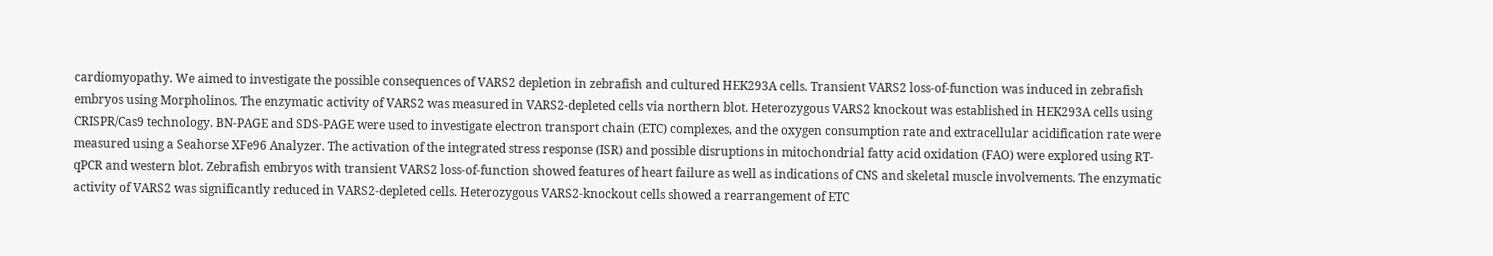cardiomyopathy. We aimed to investigate the possible consequences of VARS2 depletion in zebrafish and cultured HEK293A cells. Transient VARS2 loss-of-function was induced in zebrafish embryos using Morpholinos. The enzymatic activity of VARS2 was measured in VARS2-depleted cells via northern blot. Heterozygous VARS2 knockout was established in HEK293A cells using CRISPR/Cas9 technology. BN-PAGE and SDS-PAGE were used to investigate electron transport chain (ETC) complexes, and the oxygen consumption rate and extracellular acidification rate were measured using a Seahorse XFe96 Analyzer. The activation of the integrated stress response (ISR) and possible disruptions in mitochondrial fatty acid oxidation (FAO) were explored using RT-qPCR and western blot. Zebrafish embryos with transient VARS2 loss-of-function showed features of heart failure as well as indications of CNS and skeletal muscle involvements. The enzymatic activity of VARS2 was significantly reduced in VARS2-depleted cells. Heterozygous VARS2-knockout cells showed a rearrangement of ETC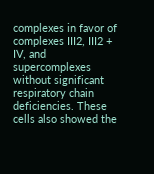complexes in favor of complexes III2, III2 + IV, and supercomplexes without significant respiratory chain deficiencies. These cells also showed the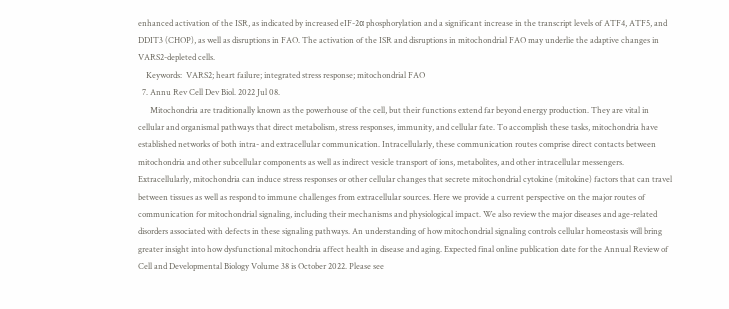enhanced activation of the ISR, as indicated by increased eIF-2α phosphorylation and a significant increase in the transcript levels of ATF4, ATF5, and DDIT3 (CHOP), as well as disruptions in FAO. The activation of the ISR and disruptions in mitochondrial FAO may underlie the adaptive changes in VARS2-depleted cells.
    Keywords:  VARS2; heart failure; integrated stress response; mitochondrial FAO
  7. Annu Rev Cell Dev Biol. 2022 Jul 08.
      Mitochondria are traditionally known as the powerhouse of the cell, but their functions extend far beyond energy production. They are vital in cellular and organismal pathways that direct metabolism, stress responses, immunity, and cellular fate. To accomplish these tasks, mitochondria have established networks of both intra- and extracellular communication. Intracellularly, these communication routes comprise direct contacts between mitochondria and other subcellular components as well as indirect vesicle transport of ions, metabolites, and other intracellular messengers. Extracellularly, mitochondria can induce stress responses or other cellular changes that secrete mitochondrial cytokine (mitokine) factors that can travel between tissues as well as respond to immune challenges from extracellular sources. Here we provide a current perspective on the major routes of communication for mitochondrial signaling, including their mechanisms and physiological impact. We also review the major diseases and age-related disorders associated with defects in these signaling pathways. An understanding of how mitochondrial signaling controls cellular homeostasis will bring greater insight into how dysfunctional mitochondria affect health in disease and aging. Expected final online publication date for the Annual Review of Cell and Developmental Biology Volume 38 is October 2022. Please see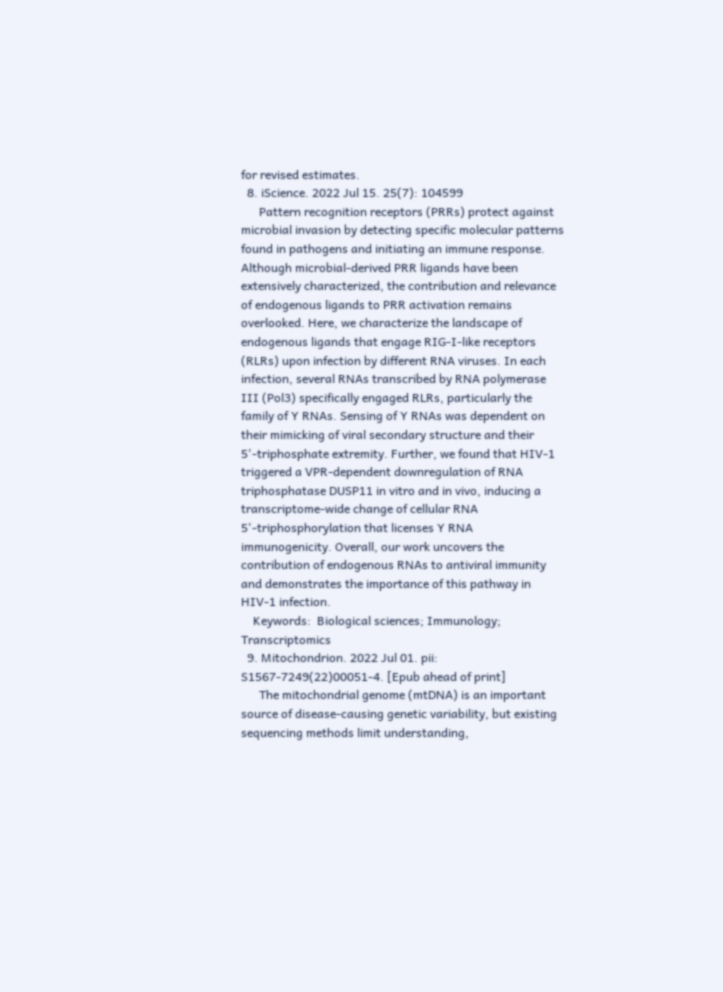for revised estimates.
  8. iScience. 2022 Jul 15. 25(7): 104599
      Pattern recognition receptors (PRRs) protect against microbial invasion by detecting specific molecular patterns found in pathogens and initiating an immune response. Although microbial-derived PRR ligands have been extensively characterized, the contribution and relevance of endogenous ligands to PRR activation remains overlooked. Here, we characterize the landscape of endogenous ligands that engage RIG-I-like receptors (RLRs) upon infection by different RNA viruses. In each infection, several RNAs transcribed by RNA polymerase III (Pol3) specifically engaged RLRs, particularly the family of Y RNAs. Sensing of Y RNAs was dependent on their mimicking of viral secondary structure and their 5'-triphosphate extremity. Further, we found that HIV-1 triggered a VPR-dependent downregulation of RNA triphosphatase DUSP11 in vitro and in vivo, inducing a transcriptome-wide change of cellular RNA 5'-triphosphorylation that licenses Y RNA immunogenicity. Overall, our work uncovers the contribution of endogenous RNAs to antiviral immunity and demonstrates the importance of this pathway in HIV-1 infection.
    Keywords:  Biological sciences; Immunology; Transcriptomics
  9. Mitochondrion. 2022 Jul 01. pii: S1567-7249(22)00051-4. [Epub ahead of print]
      The mitochondrial genome (mtDNA) is an important source of disease-causing genetic variability, but existing sequencing methods limit understanding,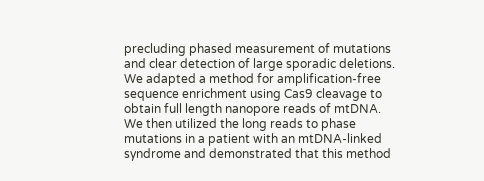precluding phased measurement of mutations and clear detection of large sporadic deletions. We adapted a method for amplification-free sequence enrichment using Cas9 cleavage to obtain full length nanopore reads of mtDNA. We then utilized the long reads to phase mutations in a patient with an mtDNA-linked syndrome and demonstrated that this method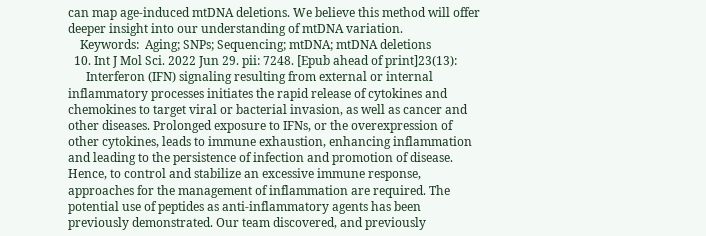can map age-induced mtDNA deletions. We believe this method will offer deeper insight into our understanding of mtDNA variation.
    Keywords:  Aging; SNPs; Sequencing; mtDNA; mtDNA deletions
  10. Int J Mol Sci. 2022 Jun 29. pii: 7248. [Epub ahead of print]23(13):
      Interferon (IFN) signaling resulting from external or internal inflammatory processes initiates the rapid release of cytokines and chemokines to target viral or bacterial invasion, as well as cancer and other diseases. Prolonged exposure to IFNs, or the overexpression of other cytokines, leads to immune exhaustion, enhancing inflammation and leading to the persistence of infection and promotion of disease. Hence, to control and stabilize an excessive immune response, approaches for the management of inflammation are required. The potential use of peptides as anti-inflammatory agents has been previously demonstrated. Our team discovered, and previously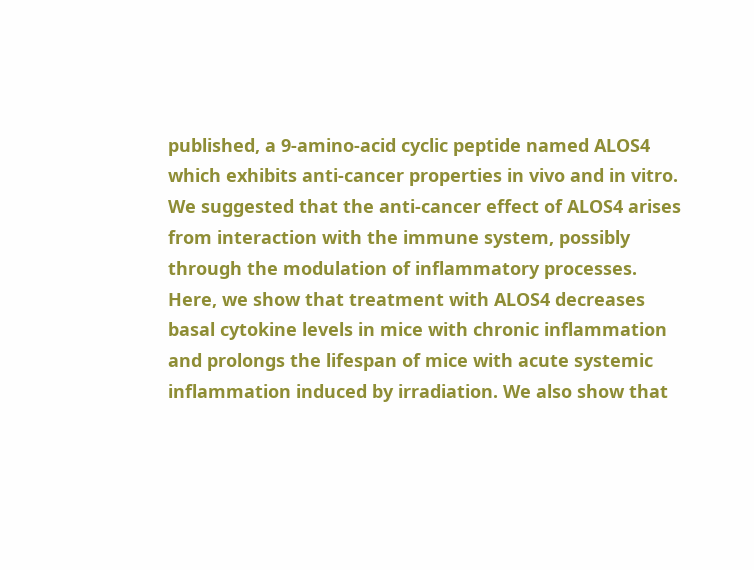published, a 9-amino-acid cyclic peptide named ALOS4 which exhibits anti-cancer properties in vivo and in vitro. We suggested that the anti-cancer effect of ALOS4 arises from interaction with the immune system, possibly through the modulation of inflammatory processes. Here, we show that treatment with ALOS4 decreases basal cytokine levels in mice with chronic inflammation and prolongs the lifespan of mice with acute systemic inflammation induced by irradiation. We also show that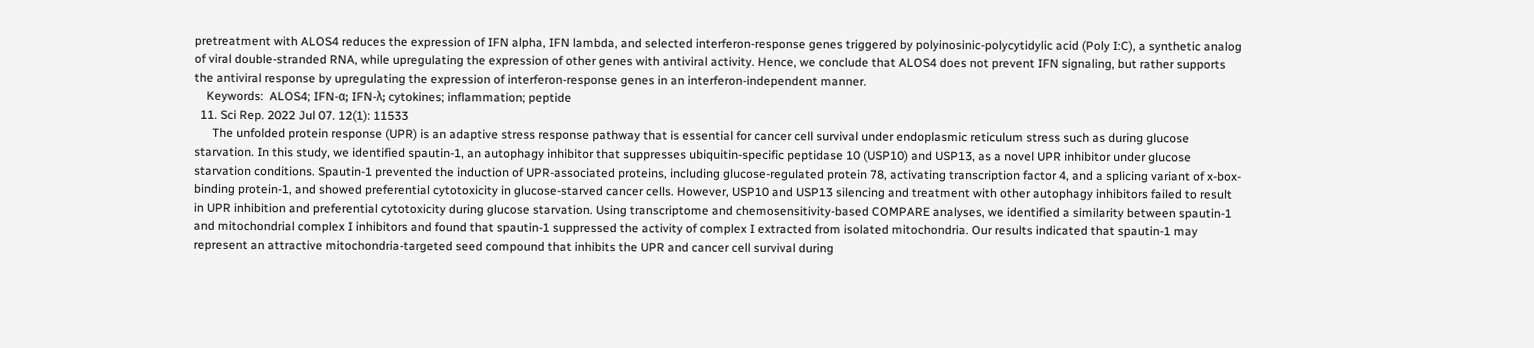pretreatment with ALOS4 reduces the expression of IFN alpha, IFN lambda, and selected interferon-response genes triggered by polyinosinic-polycytidylic acid (Poly I:C), a synthetic analog of viral double-stranded RNA, while upregulating the expression of other genes with antiviral activity. Hence, we conclude that ALOS4 does not prevent IFN signaling, but rather supports the antiviral response by upregulating the expression of interferon-response genes in an interferon-independent manner.
    Keywords:  ALOS4; IFN-α; IFN-λ; cytokines; inflammation; peptide
  11. Sci Rep. 2022 Jul 07. 12(1): 11533
      The unfolded protein response (UPR) is an adaptive stress response pathway that is essential for cancer cell survival under endoplasmic reticulum stress such as during glucose starvation. In this study, we identified spautin-1, an autophagy inhibitor that suppresses ubiquitin-specific peptidase 10 (USP10) and USP13, as a novel UPR inhibitor under glucose starvation conditions. Spautin-1 prevented the induction of UPR-associated proteins, including glucose-regulated protein 78, activating transcription factor 4, and a splicing variant of x-box-binding protein-1, and showed preferential cytotoxicity in glucose-starved cancer cells. However, USP10 and USP13 silencing and treatment with other autophagy inhibitors failed to result in UPR inhibition and preferential cytotoxicity during glucose starvation. Using transcriptome and chemosensitivity-based COMPARE analyses, we identified a similarity between spautin-1 and mitochondrial complex I inhibitors and found that spautin-1 suppressed the activity of complex I extracted from isolated mitochondria. Our results indicated that spautin-1 may represent an attractive mitochondria-targeted seed compound that inhibits the UPR and cancer cell survival during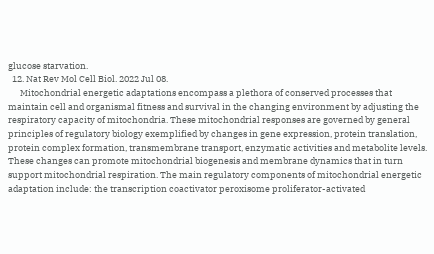glucose starvation.
  12. Nat Rev Mol Cell Biol. 2022 Jul 08.
      Mitochondrial energetic adaptations encompass a plethora of conserved processes that maintain cell and organismal fitness and survival in the changing environment by adjusting the respiratory capacity of mitochondria. These mitochondrial responses are governed by general principles of regulatory biology exemplified by changes in gene expression, protein translation, protein complex formation, transmembrane transport, enzymatic activities and metabolite levels. These changes can promote mitochondrial biogenesis and membrane dynamics that in turn support mitochondrial respiration. The main regulatory components of mitochondrial energetic adaptation include: the transcription coactivator peroxisome proliferator-activated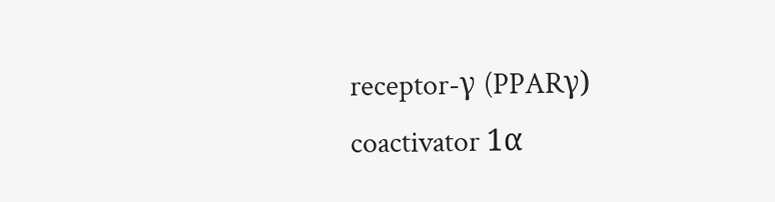receptor-γ (PPARγ) coactivator 1α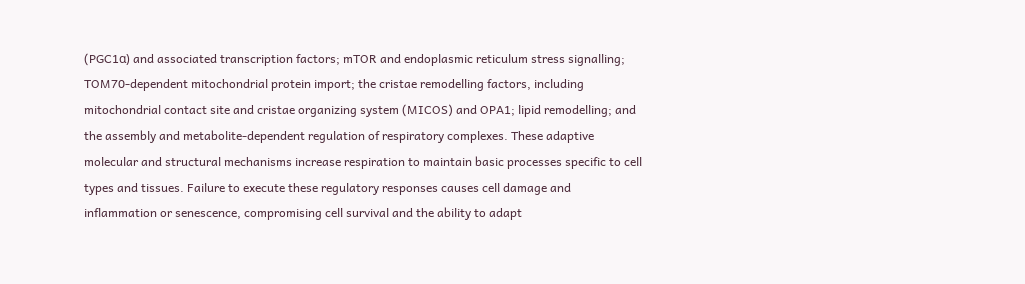(PGC1α) and associated transcription factors; mTOR and endoplasmic reticulum stress signalling; TOM70-dependent mitochondrial protein import; the cristae remodelling factors, including mitochondrial contact site and cristae organizing system (MICOS) and OPA1; lipid remodelling; and the assembly and metabolite-dependent regulation of respiratory complexes. These adaptive molecular and structural mechanisms increase respiration to maintain basic processes specific to cell types and tissues. Failure to execute these regulatory responses causes cell damage and inflammation or senescence, compromising cell survival and the ability to adapt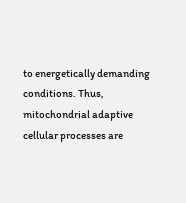to energetically demanding conditions. Thus, mitochondrial adaptive cellular processes are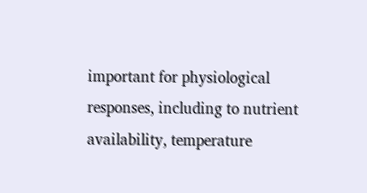important for physiological responses, including to nutrient availability, temperature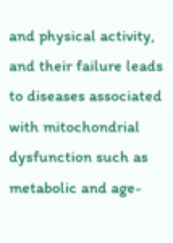and physical activity, and their failure leads to diseases associated with mitochondrial dysfunction such as metabolic and age-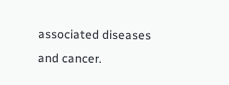associated diseases and cancer.